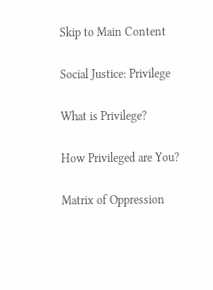Skip to Main Content

Social Justice: Privilege

What is Privilege?

How Privileged are You?

Matrix of Oppression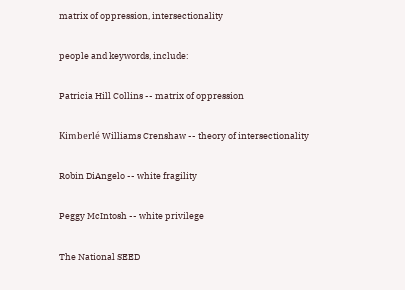matrix of oppression, intersectionality

people and keywords, include:

Patricia Hill Collins -- matrix of oppression

Kimberlé Williams Crenshaw -- theory of intersectionality

Robin DiAngelo -- white fragility

Peggy McIntosh -- white privilege

The National SEED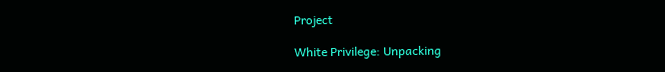Project

White Privilege: Unpacking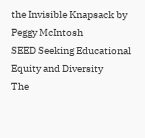the Invisible Knapsack by Peggy McIntosh
SEED Seeking Educational Equity and Diversity
The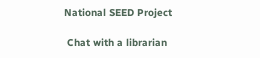National SEED Project

 Chat with a librarian